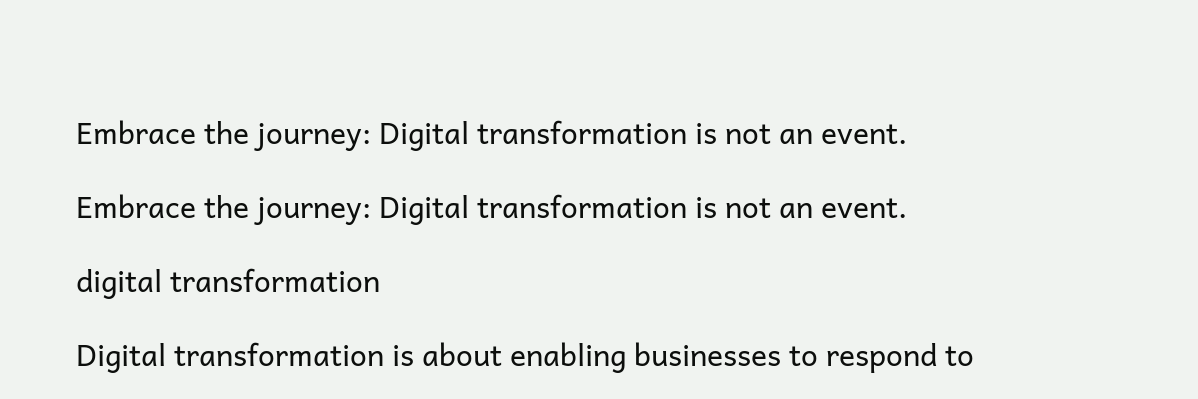Embrace the journey: Digital transformation is not an event.

Embrace the journey: Digital transformation is not an event.

digital transformation

Digital transformation is about enabling businesses to respond to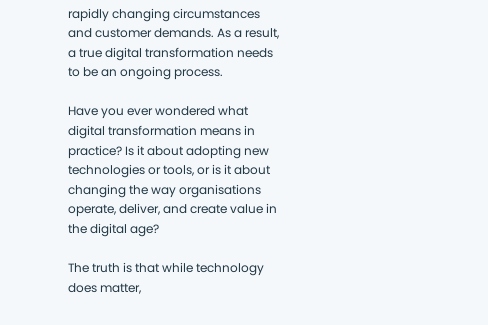rapidly changing circumstances and customer demands. As a result, a true digital transformation needs to be an ongoing process.

Have you ever wondered what digital transformation means in practice? Is it about adopting new technologies or tools, or is it about changing the way organisations operate, deliver, and create value in the digital age?

The truth is that while technology does matter,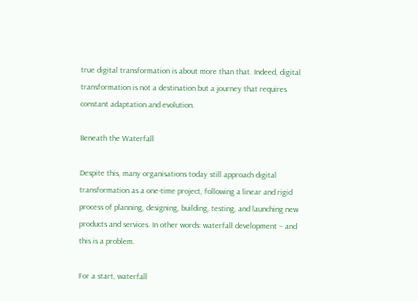true digital transformation is about more than that. Indeed, digital transformation is not a destination but a journey that requires constant adaptation and evolution.

Beneath the Waterfall

Despite this, many organisations today still approach digital transformation as a one-time project, following a linear and rigid process of planning, designing, building, testing, and launching new products and services. In other words: waterfall development – and this is a problem.

For a start, waterfall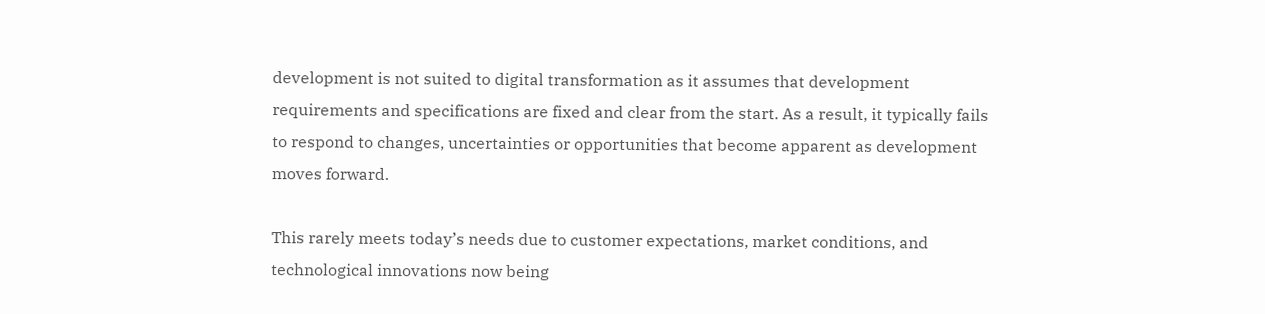development is not suited to digital transformation as it assumes that development requirements and specifications are fixed and clear from the start. As a result, it typically fails to respond to changes, uncertainties or opportunities that become apparent as development moves forward.

This rarely meets today’s needs due to customer expectations, market conditions, and technological innovations now being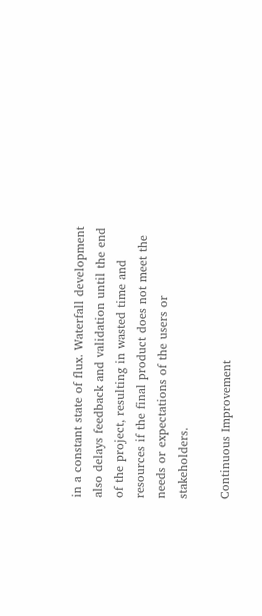in a constant state of flux. Waterfall development also delays feedback and validation until the end of the project, resulting in wasted time and resources if the final product does not meet the needs or expectations of the users or stakeholders.

Continuous Improvement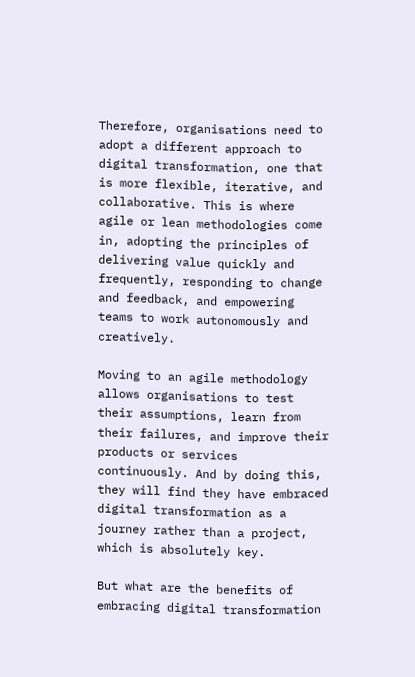Therefore, organisations need to adopt a different approach to digital transformation, one that is more flexible, iterative, and collaborative. This is where agile or lean methodologies come in, adopting the principles of delivering value quickly and frequently, responding to change and feedback, and empowering teams to work autonomously and creatively.

Moving to an agile methodology allows organisations to test their assumptions, learn from their failures, and improve their products or services continuously. And by doing this, they will find they have embraced digital transformation as a journey rather than a project, which is absolutely key.

But what are the benefits of embracing digital transformation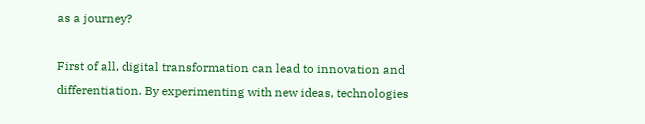as a journey?

First of all, digital transformation can lead to innovation and differentiation. By experimenting with new ideas, technologies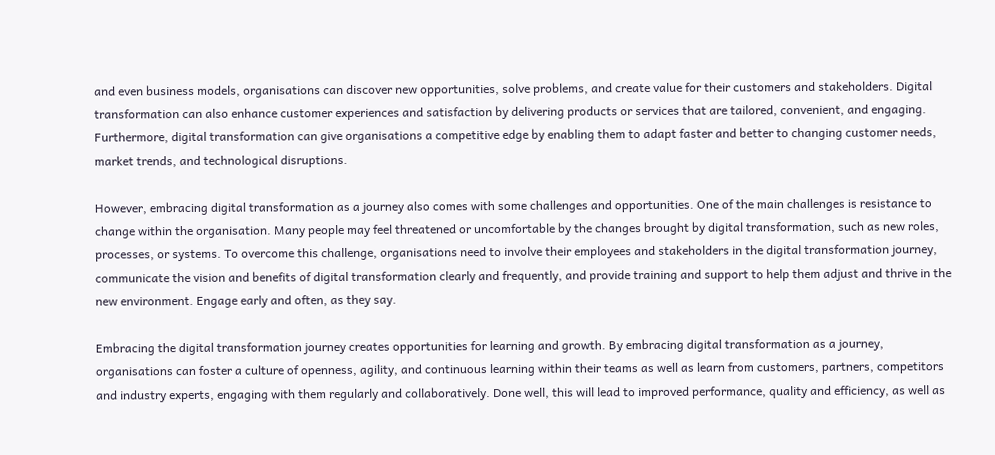and even business models, organisations can discover new opportunities, solve problems, and create value for their customers and stakeholders. Digital transformation can also enhance customer experiences and satisfaction by delivering products or services that are tailored, convenient, and engaging. Furthermore, digital transformation can give organisations a competitive edge by enabling them to adapt faster and better to changing customer needs, market trends, and technological disruptions.

However, embracing digital transformation as a journey also comes with some challenges and opportunities. One of the main challenges is resistance to change within the organisation. Many people may feel threatened or uncomfortable by the changes brought by digital transformation, such as new roles, processes, or systems. To overcome this challenge, organisations need to involve their employees and stakeholders in the digital transformation journey, communicate the vision and benefits of digital transformation clearly and frequently, and provide training and support to help them adjust and thrive in the new environment. Engage early and often, as they say.

Embracing the digital transformation journey creates opportunities for learning and growth. By embracing digital transformation as a journey, organisations can foster a culture of openness, agility, and continuous learning within their teams as well as learn from customers, partners, competitors and industry experts, engaging with them regularly and collaboratively. Done well, this will lead to improved performance, quality and efficiency, as well as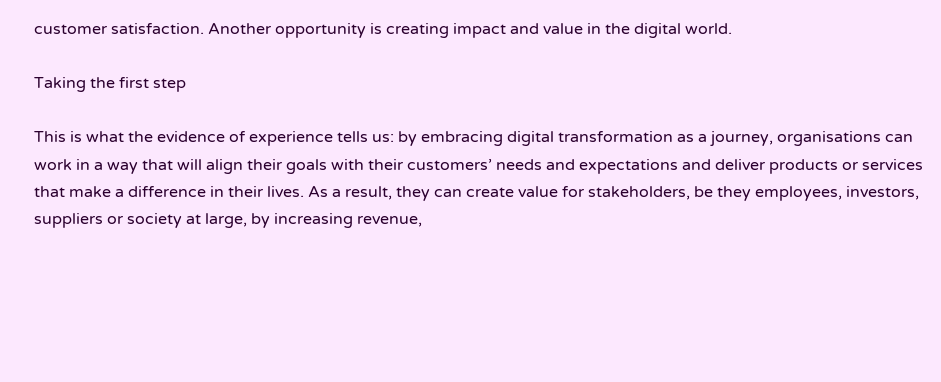customer satisfaction. Another opportunity is creating impact and value in the digital world.

Taking the first step

This is what the evidence of experience tells us: by embracing digital transformation as a journey, organisations can work in a way that will align their goals with their customers’ needs and expectations and deliver products or services that make a difference in their lives. As a result, they can create value for stakeholders, be they employees, investors, suppliers or society at large, by increasing revenue,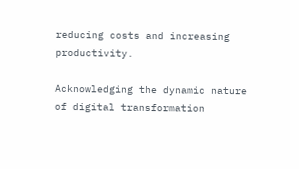reducing costs and increasing productivity.

Acknowledging the dynamic nature of digital transformation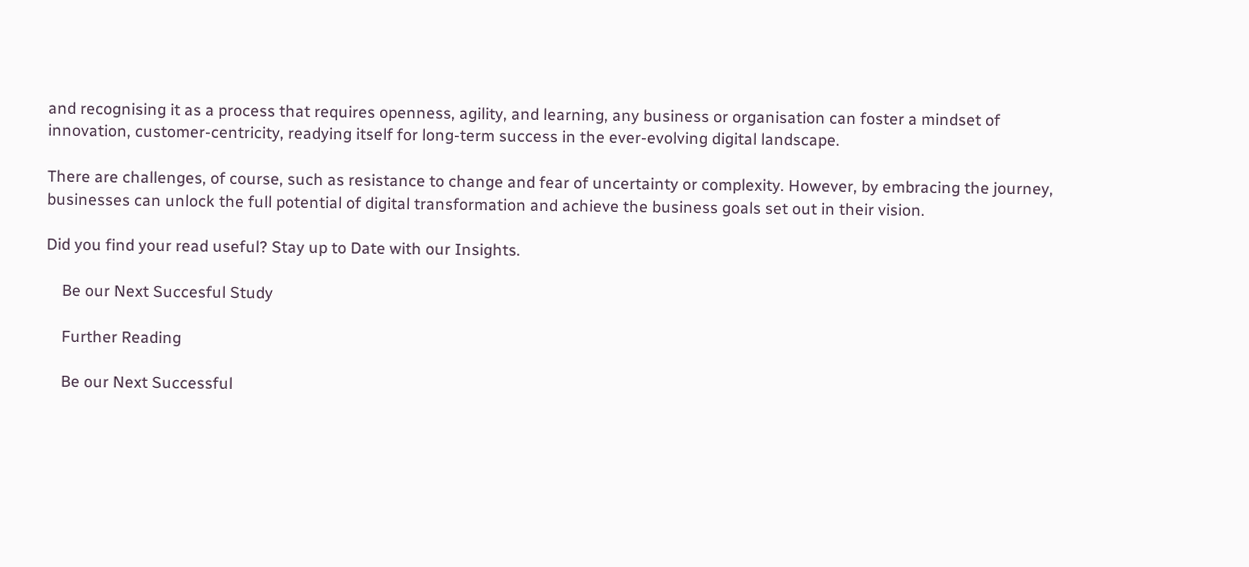and recognising it as a process that requires openness, agility, and learning, any business or organisation can foster a mindset of innovation, customer-centricity, readying itself for long-term success in the ever-evolving digital landscape.

There are challenges, of course, such as resistance to change and fear of uncertainty or complexity. However, by embracing the journey, businesses can unlock the full potential of digital transformation and achieve the business goals set out in their vision.

Did you find your read useful? Stay up to Date with our Insights.

    Be our Next Succesful Study

    Further Reading

    Be our Next Successful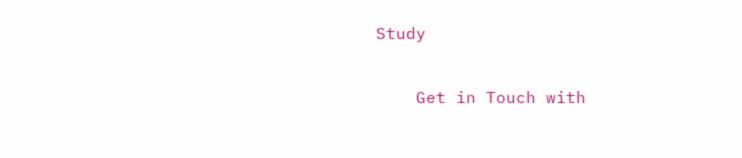Study

    Get in Touch with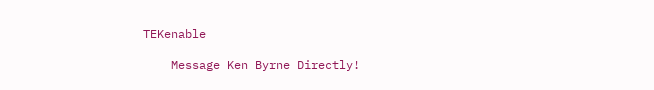TEKenable

    Message Ken Byrne Directly!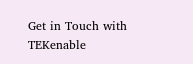Get in Touch with TEKenable